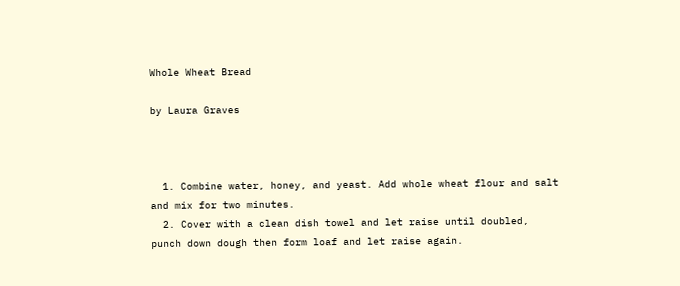Whole Wheat Bread

by Laura Graves



  1. Combine water, honey, and yeast. Add whole wheat flour and salt and mix for two minutes.
  2. Cover with a clean dish towel and let raise until doubled, punch down dough then form loaf and let raise again.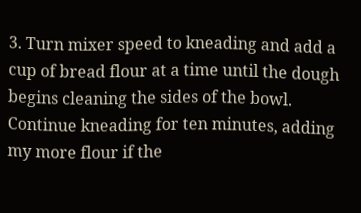3. Turn mixer speed to kneading and add a cup of bread flour at a time until the dough begins cleaning the sides of the bowl. Continue kneading for ten minutes, adding my more flour if the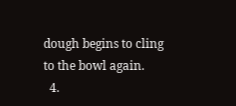dough begins to cling to the bowl again.
  4.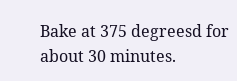Bake at 375 degreesd for about 30 minutes.